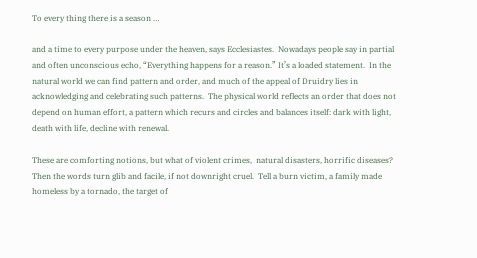To every thing there is a season …

and a time to every purpose under the heaven, says Ecclesiastes.  Nowadays people say in partial and often unconscious echo, “Everything happens for a reason.” It’s a loaded statement.  In the natural world we can find pattern and order, and much of the appeal of Druidry lies in acknowledging and celebrating such patterns.  The physical world reflects an order that does not depend on human effort, a pattern which recurs and circles and balances itself: dark with light, death with life, decline with renewal.

These are comforting notions, but what of violent crimes,  natural disasters, horrific diseases?  Then the words turn glib and facile, if not downright cruel.  Tell a burn victim, a family made homeless by a tornado, the target of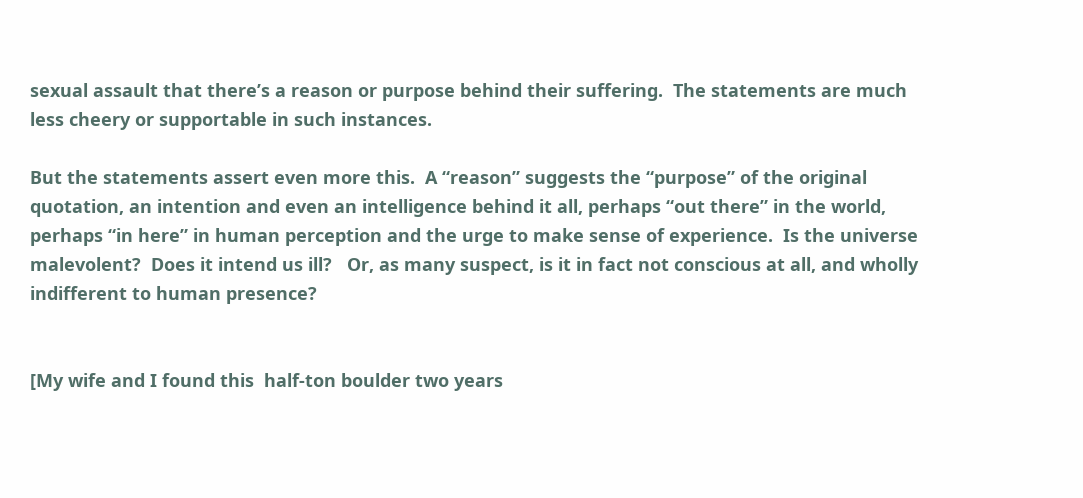sexual assault that there’s a reason or purpose behind their suffering.  The statements are much less cheery or supportable in such instances.

But the statements assert even more this.  A “reason” suggests the “purpose” of the original quotation, an intention and even an intelligence behind it all, perhaps “out there” in the world, perhaps “in here” in human perception and the urge to make sense of experience.  Is the universe malevolent?  Does it intend us ill?   Or, as many suspect, is it in fact not conscious at all, and wholly indifferent to human presence?


[My wife and I found this  half-ton boulder two years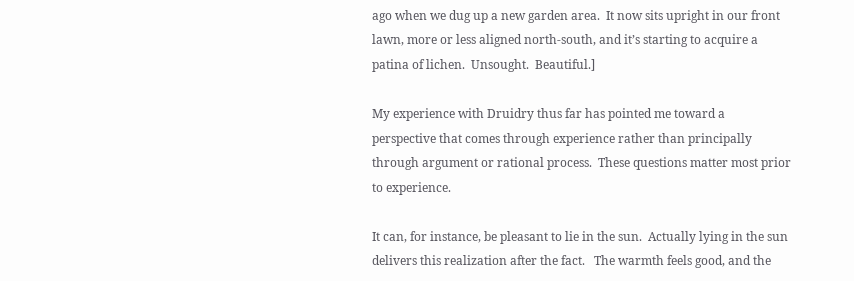ago when we dug up a new garden area.  It now sits upright in our front lawn, more or less aligned north-south, and it’s starting to acquire a patina of lichen.  Unsought.  Beautiful.]

My experience with Druidry thus far has pointed me toward a perspective that comes through experience rather than principally through argument or rational process.  These questions matter most prior to experience.

It can, for instance, be pleasant to lie in the sun.  Actually lying in the sun delivers this realization after the fact.   The warmth feels good, and the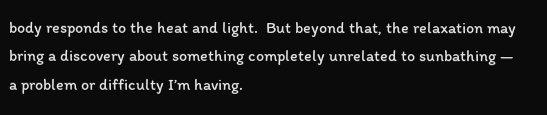body responds to the heat and light.  But beyond that, the relaxation may bring a discovery about something completely unrelated to sunbathing — a problem or difficulty I’m having.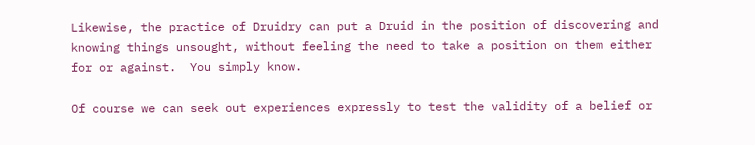Likewise, the practice of Druidry can put a Druid in the position of discovering and knowing things unsought, without feeling the need to take a position on them either for or against.  You simply know.

Of course we can seek out experiences expressly to test the validity of a belief or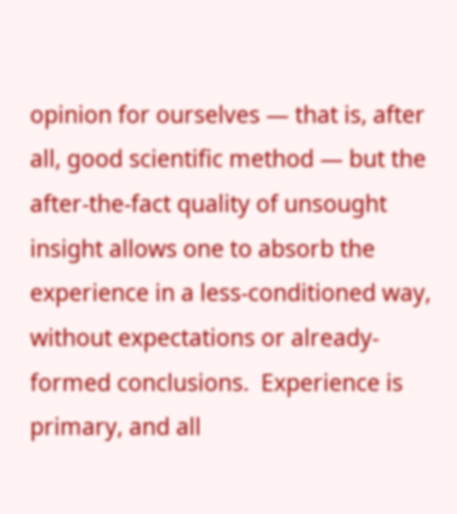opinion for ourselves — that is, after all, good scientific method — but the after-the-fact quality of unsought insight allows one to absorb the experience in a less-conditioned way, without expectations or already-formed conclusions.  Experience is primary, and all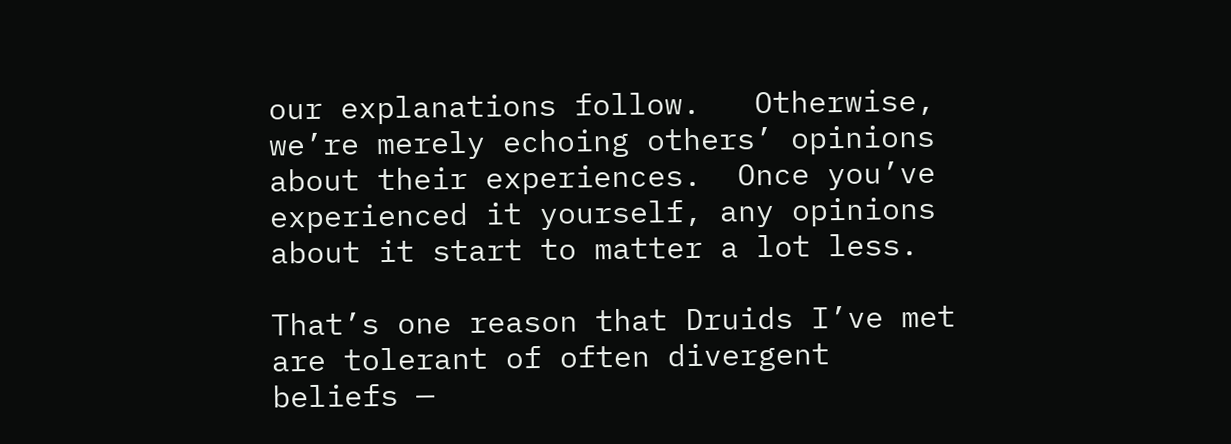our explanations follow.   Otherwise, we’re merely echoing others’ opinions about their experiences.  Once you’ve experienced it yourself, any opinions about it start to matter a lot less.

That’s one reason that Druids I’ve met are tolerant of often divergent beliefs —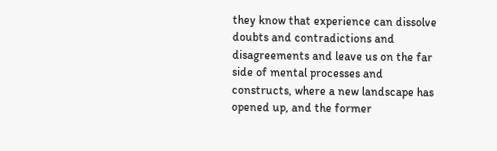they know that experience can dissolve doubts and contradictions and disagreements and leave us on the far side of mental processes and constructs, where a new landscape has opened up, and the former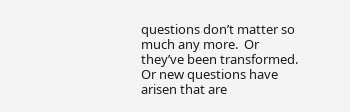questions don’t matter so much any more.  Or they’ve been transformed.  Or new questions have arisen that are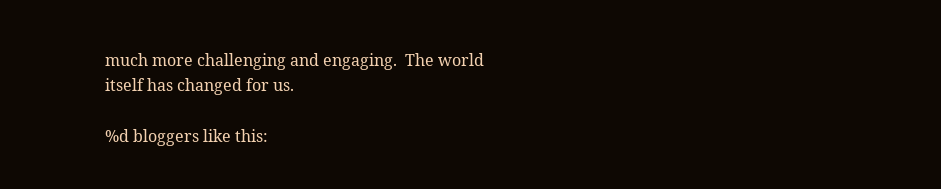much more challenging and engaging.  The world itself has changed for us.

%d bloggers like this: